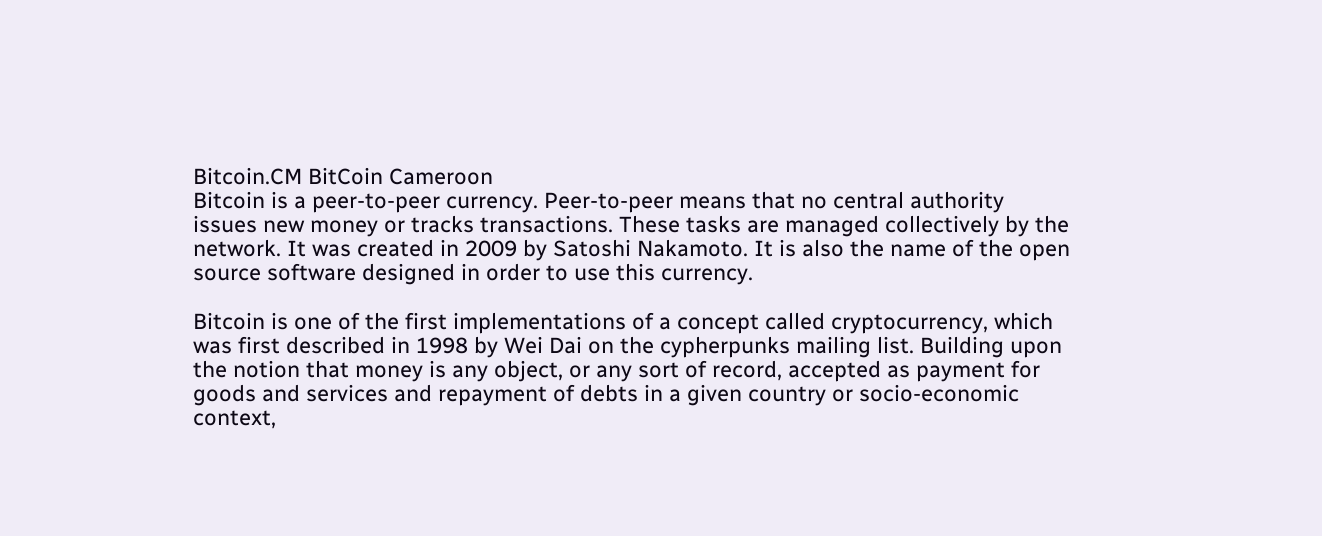Bitcoin.CM BitCoin Cameroon
Bitcoin is a peer-to-peer currency. Peer-to-peer means that no central authority issues new money or tracks transactions. These tasks are managed collectively by the network. It was created in 2009 by Satoshi Nakamoto. It is also the name of the open source software designed in order to use this currency.

Bitcoin is one of the first implementations of a concept called cryptocurrency, which was first described in 1998 by Wei Dai on the cypherpunks mailing list. Building upon the notion that money is any object, or any sort of record, accepted as payment for goods and services and repayment of debts in a given country or socio-economic context,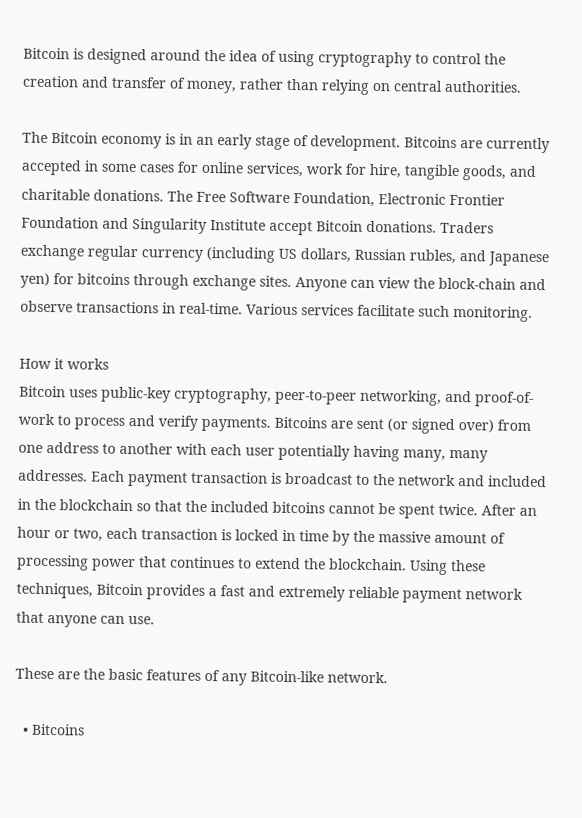Bitcoin is designed around the idea of using cryptography to control the creation and transfer of money, rather than relying on central authorities.

The Bitcoin economy is in an early stage of development. Bitcoins are currently accepted in some cases for online services, work for hire, tangible goods, and charitable donations. The Free Software Foundation, Electronic Frontier Foundation and Singularity Institute accept Bitcoin donations. Traders exchange regular currency (including US dollars, Russian rubles, and Japanese yen) for bitcoins through exchange sites. Anyone can view the block-chain and observe transactions in real-time. Various services facilitate such monitoring.

How it works
Bitcoin uses public-key cryptography, peer-to-peer networking, and proof-of-work to process and verify payments. Bitcoins are sent (or signed over) from one address to another with each user potentially having many, many addresses. Each payment transaction is broadcast to the network and included in the blockchain so that the included bitcoins cannot be spent twice. After an hour or two, each transaction is locked in time by the massive amount of processing power that continues to extend the blockchain. Using these techniques, Bitcoin provides a fast and extremely reliable payment network that anyone can use.

These are the basic features of any Bitcoin-like network.

  • Bitcoins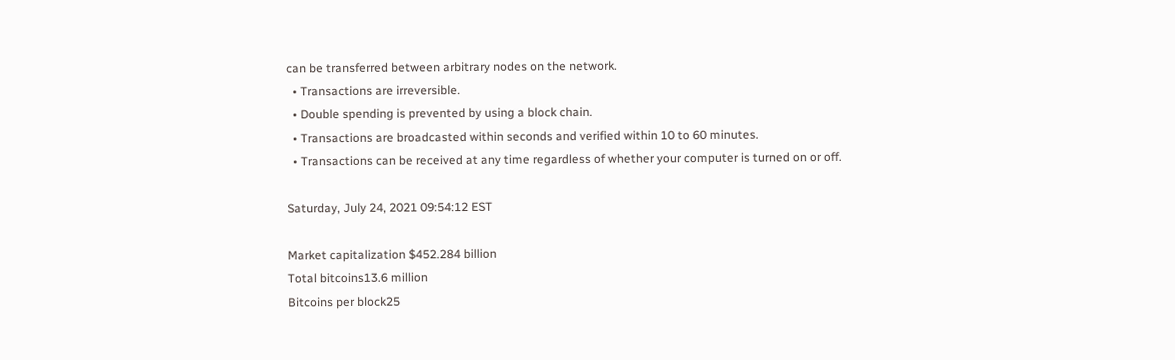can be transferred between arbitrary nodes on the network.
  • Transactions are irreversible.
  • Double spending is prevented by using a block chain.
  • Transactions are broadcasted within seconds and verified within 10 to 60 minutes.
  • Transactions can be received at any time regardless of whether your computer is turned on or off.

Saturday, July 24, 2021 09:54:12 EST

Market capitalization $452.284 billion
Total bitcoins13.6 million
Bitcoins per block25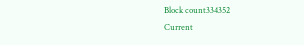Block count334352
Current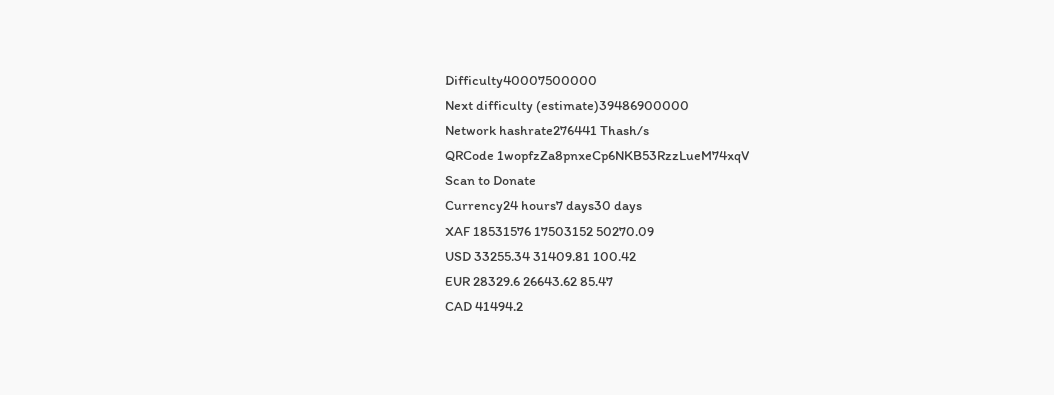Difficulty40007500000
Next difficulty (estimate)39486900000
Network hashrate276441 Thash/s
QRCode 1wopfzZa8pnxeCp6NKB53RzzLueM74xqV
Scan to Donate
Currency24 hours7 days30 days
XAF 18531576 17503152 50270.09
USD 33255.34 31409.81 100.42
EUR 28329.6 26643.62 85.47
CAD 41494.2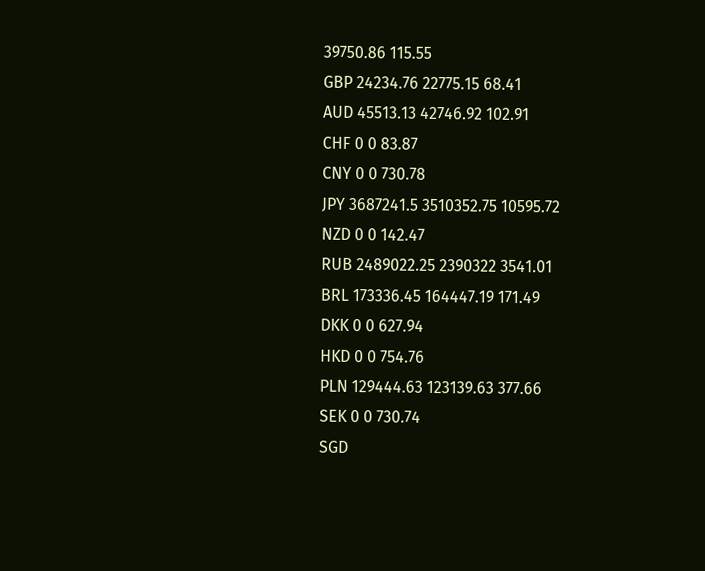39750.86 115.55
GBP 24234.76 22775.15 68.41
AUD 45513.13 42746.92 102.91
CHF 0 0 83.87
CNY 0 0 730.78
JPY 3687241.5 3510352.75 10595.72
NZD 0 0 142.47
RUB 2489022.25 2390322 3541.01
BRL 173336.45 164447.19 171.49
DKK 0 0 627.94
HKD 0 0 754.76
PLN 129444.63 123139.63 377.66
SEK 0 0 730.74
SGD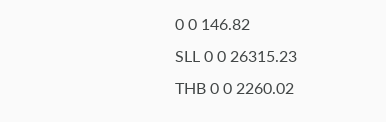0 0 146.82
SLL 0 0 26315.23
THB 0 0 2260.02